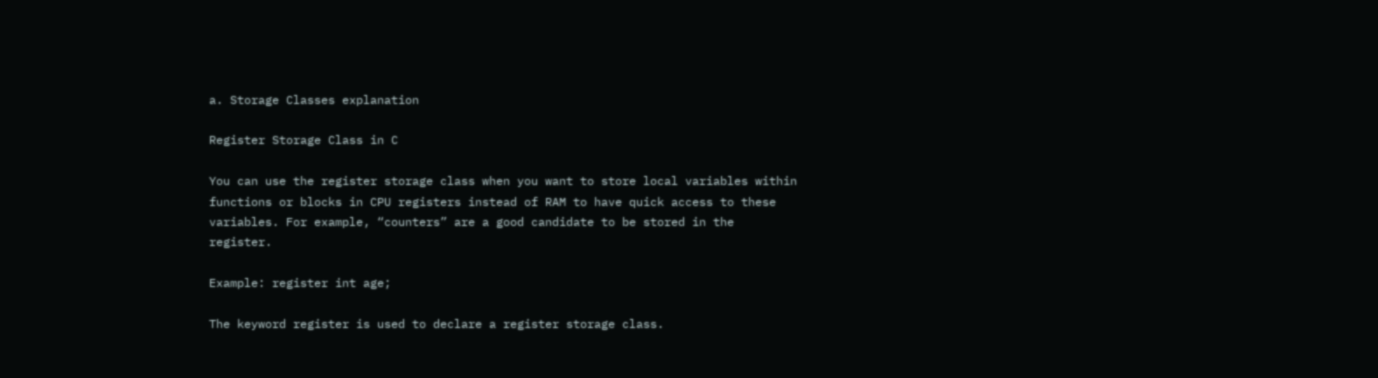a. Storage Classes explanation

Register Storage Class in C

You can use the register storage class when you want to store local variables within functions or blocks in CPU registers instead of RAM to have quick access to these variables. For example, “counters” are a good candidate to be stored in the register.

Example: register int age;

The keyword register is used to declare a register storage class.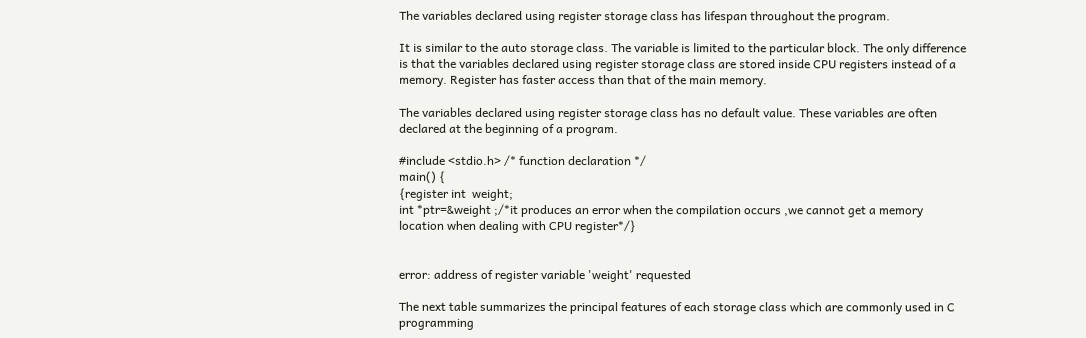The variables declared using register storage class has lifespan throughout the program.

It is similar to the auto storage class. The variable is limited to the particular block. The only difference is that the variables declared using register storage class are stored inside CPU registers instead of a memory. Register has faster access than that of the main memory.

The variables declared using register storage class has no default value. These variables are often declared at the beginning of a program.

#include <stdio.h> /* function declaration */
main() {
{register int  weight;
int *ptr=&weight ;/*it produces an error when the compilation occurs ,we cannot get a memory location when dealing with CPU register*/}


error: address of register variable 'weight' requested

The next table summarizes the principal features of each storage class which are commonly used in C programming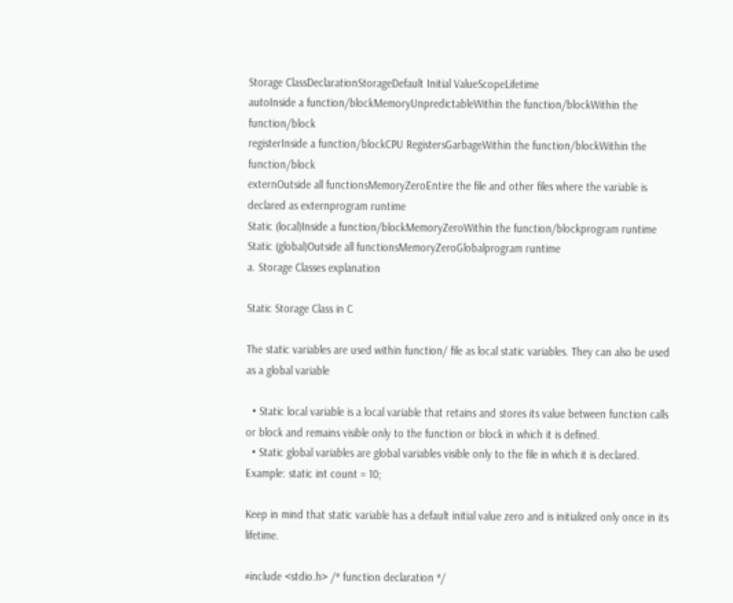Storage ClassDeclarationStorageDefault Initial ValueScopeLifetime
autoInside a function/blockMemoryUnpredictableWithin the function/blockWithin the function/block
registerInside a function/blockCPU RegistersGarbageWithin the function/blockWithin the function/block
externOutside all functionsMemoryZeroEntire the file and other files where the variable is declared as externprogram runtime
Static (local)Inside a function/blockMemoryZeroWithin the function/blockprogram runtime
Static (global)Outside all functionsMemoryZeroGlobalprogram runtime
a. Storage Classes explanation

Static Storage Class in C

The static variables are used within function/ file as local static variables. They can also be used as a global variable

  • Static local variable is a local variable that retains and stores its value between function calls or block and remains visible only to the function or block in which it is defined.
  • Static global variables are global variables visible only to the file in which it is declared.
Example: static int count = 10;

Keep in mind that static variable has a default initial value zero and is initialized only once in its lifetime.

#include <stdio.h> /* function declaration */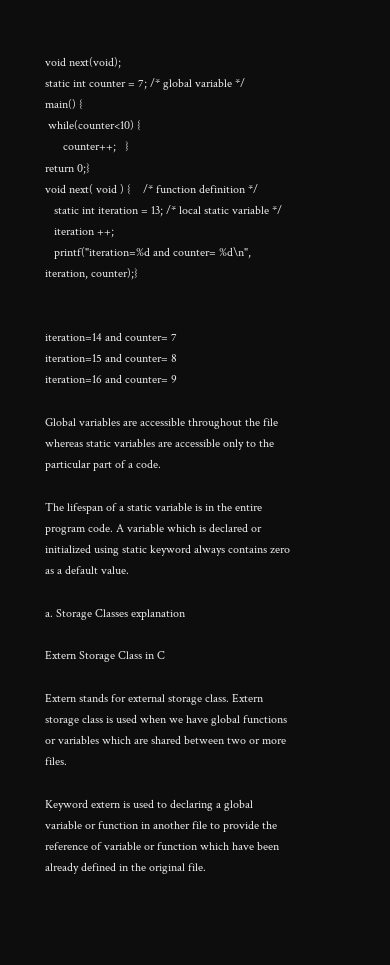void next(void);
static int counter = 7; /* global variable */
main() {
 while(counter<10) {
      counter++;   }
return 0;}
void next( void ) {    /* function definition */
   static int iteration = 13; /* local static variable */
   iteration ++;
   printf("iteration=%d and counter= %d\n", iteration, counter);}


iteration=14 and counter= 7
iteration=15 and counter= 8
iteration=16 and counter= 9

Global variables are accessible throughout the file whereas static variables are accessible only to the particular part of a code.

The lifespan of a static variable is in the entire program code. A variable which is declared or initialized using static keyword always contains zero as a default value.

a. Storage Classes explanation

Extern Storage Class in C

Extern stands for external storage class. Extern storage class is used when we have global functions or variables which are shared between two or more files.

Keyword extern is used to declaring a global variable or function in another file to provide the reference of variable or function which have been already defined in the original file.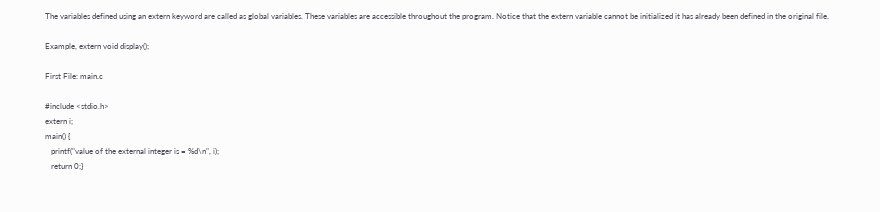The variables defined using an extern keyword are called as global variables. These variables are accessible throughout the program. Notice that the extern variable cannot be initialized it has already been defined in the original file.

Example, extern void display();

First File: main.c

#include <stdio.h>
extern i;
main() {
   printf("value of the external integer is = %d\n", i);
   return 0;}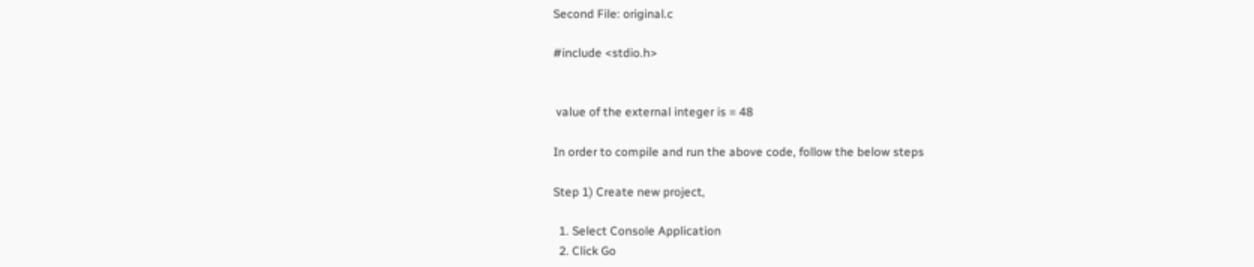Second File: original.c

#include <stdio.h>


 value of the external integer is = 48

In order to compile and run the above code, follow the below steps

Step 1) Create new project,

  1. Select Console Application
  2. Click Go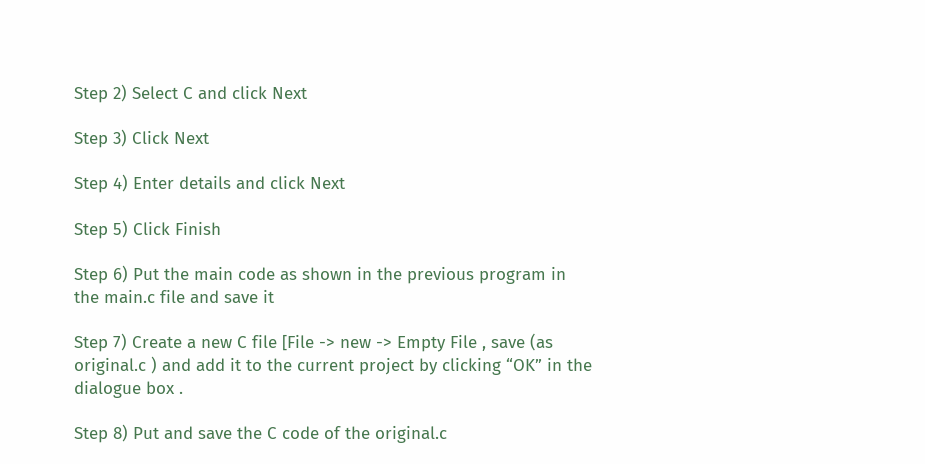Step 2) Select C and click Next

Step 3) Click Next

Step 4) Enter details and click Next

Step 5) Click Finish

Step 6) Put the main code as shown in the previous program in the main.c file and save it

Step 7) Create a new C file [File -> new -> Empty File , save (as original.c ) and add it to the current project by clicking “OK” in the dialogue box .

Step 8) Put and save the C code of the original.c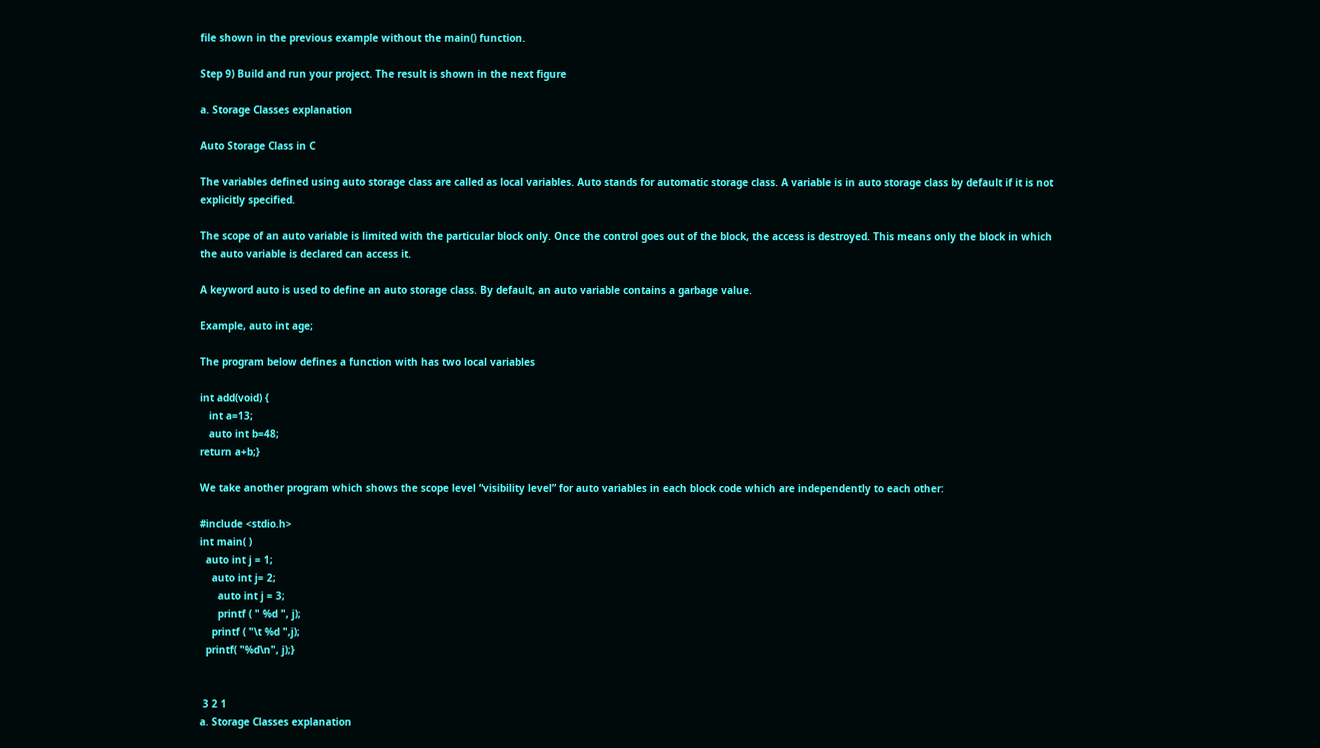file shown in the previous example without the main() function.

Step 9) Build and run your project. The result is shown in the next figure

a. Storage Classes explanation

Auto Storage Class in C

The variables defined using auto storage class are called as local variables. Auto stands for automatic storage class. A variable is in auto storage class by default if it is not explicitly specified.

The scope of an auto variable is limited with the particular block only. Once the control goes out of the block, the access is destroyed. This means only the block in which the auto variable is declared can access it.

A keyword auto is used to define an auto storage class. By default, an auto variable contains a garbage value.

Example, auto int age;

The program below defines a function with has two local variables

int add(void) {
   int a=13;
   auto int b=48;
return a+b;}

We take another program which shows the scope level “visibility level” for auto variables in each block code which are independently to each other:

#include <stdio.h>
int main( )
  auto int j = 1;
    auto int j= 2;
      auto int j = 3;
      printf ( " %d ", j);
    printf ( "\t %d ",j);
  printf( "%d\n", j);}


 3 2 1
a. Storage Classes explanation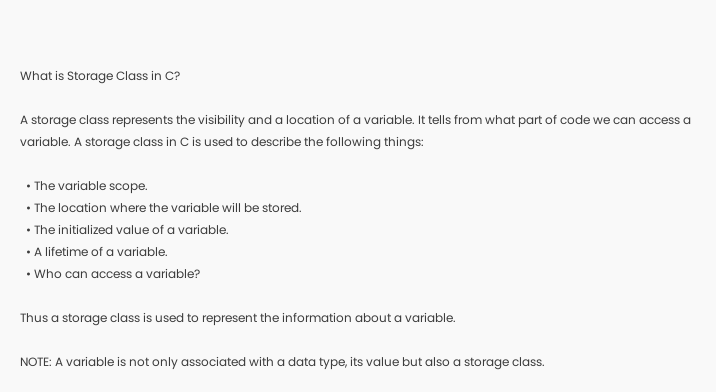What is Storage Class in C?

A storage class represents the visibility and a location of a variable. It tells from what part of code we can access a variable. A storage class in C is used to describe the following things:

  • The variable scope.
  • The location where the variable will be stored.
  • The initialized value of a variable.
  • A lifetime of a variable.
  • Who can access a variable?

Thus a storage class is used to represent the information about a variable.

NOTE: A variable is not only associated with a data type, its value but also a storage class.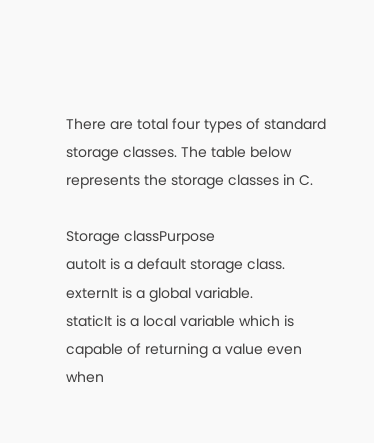There are total four types of standard storage classes. The table below represents the storage classes in C.

Storage classPurpose
autoIt is a default storage class.
externIt is a global variable.
staticIt is a local variable which is capable of returning a value even when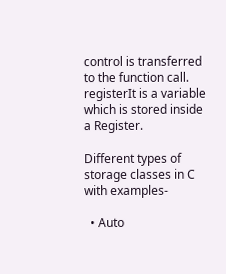control is transferred to the function call.
registerIt is a variable which is stored inside a Register.

Different types of storage classes in C with examples-

  • Auto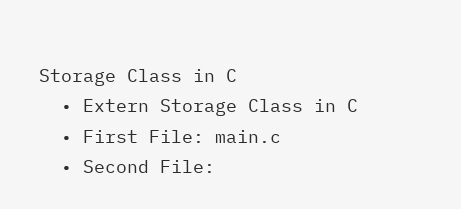Storage Class in C
  • Extern Storage Class in C
  • First File: main.c
  • Second File: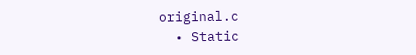original.c
  • Static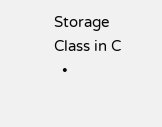Storage Class in C
  •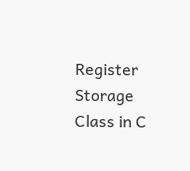Register Storage Class in C